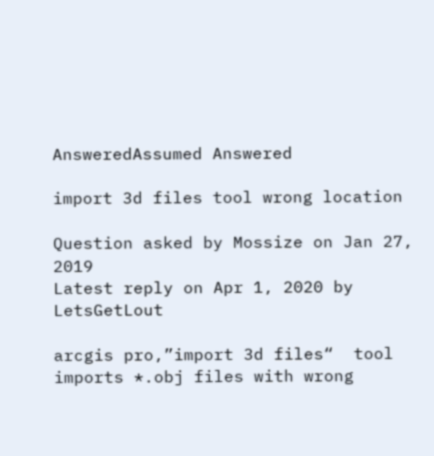AnsweredAssumed Answered

import 3d files tool wrong location

Question asked by Mossize on Jan 27, 2019
Latest reply on Apr 1, 2020 by LetsGetLout

arcgis pro,”import 3d files“  tool imports *.obj files with wrong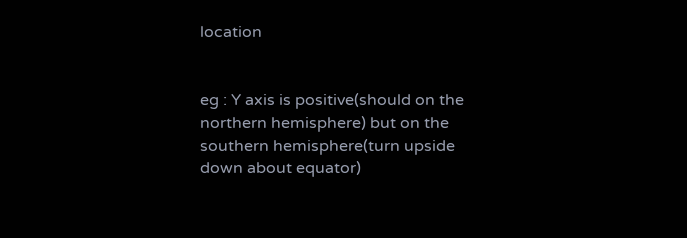location


eg : Y axis is positive(should on the northern hemisphere) but on the southern hemisphere(turn upside down about equator)